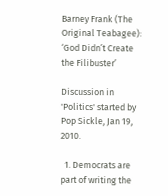Barney Frank (The Original Teabagee): ‘God Didn’t Create the Filibuster’

Discussion in 'Politics' started by Pop Sickle, Jan 19, 2010.

  1. Democrats are part of writing the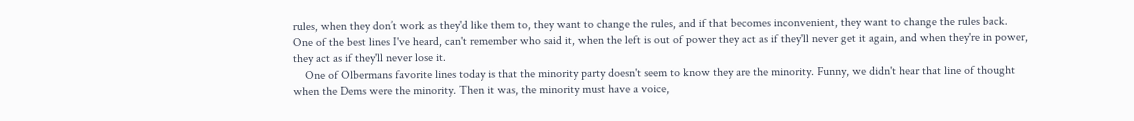rules, when they don’t work as they'd like them to, they want to change the rules, and if that becomes inconvenient, they want to change the rules back. One of the best lines I've heard, can't remember who said it, when the left is out of power they act as if they'll never get it again, and when they're in power, they act as if they'll never lose it.
    One of Olbermans favorite lines today is that the minority party doesn't seem to know they are the minority. Funny, we didn't hear that line of thought when the Dems were the minority. Then it was, the minority must have a voice,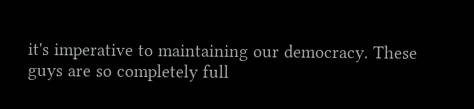it's imperative to maintaining our democracy. These guys are so completely full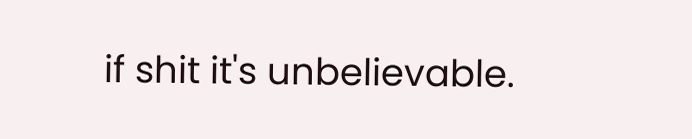if shit it's unbelievable.